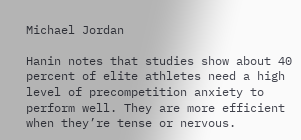Michael Jordan

Hanin notes that studies show about 40 percent of elite athletes need a high level of precompetition anxiety to perform well. They are more efficient when they’re tense or nervous.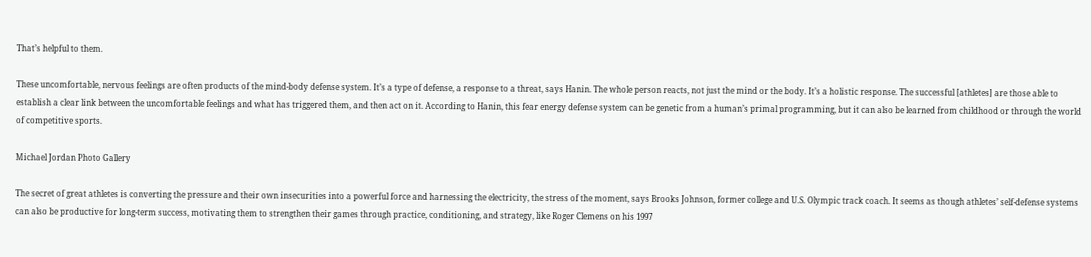That’s helpful to them.

These uncomfortable, nervous feelings are often products of the mind-body defense system. It’s a type of defense, a response to a threat, says Hanin. The whole person reacts, not just the mind or the body. It’s a holistic response. The successful [athletes] are those able to establish a clear link between the uncomfortable feelings and what has triggered them, and then act on it. According to Hanin, this fear energy defense system can be genetic from a human’s primal programming, but it can also be learned from childhood or through the world of competitive sports.

Michael Jordan Photo Gallery

The secret of great athletes is converting the pressure and their own insecurities into a powerful force and harnessing the electricity, the stress of the moment, says Brooks Johnson, former college and U.S. Olympic track coach. It seems as though athletes’ self-defense systems can also be productive for long-term success, motivating them to strengthen their games through practice, conditioning, and strategy, like Roger Clemens on his 1997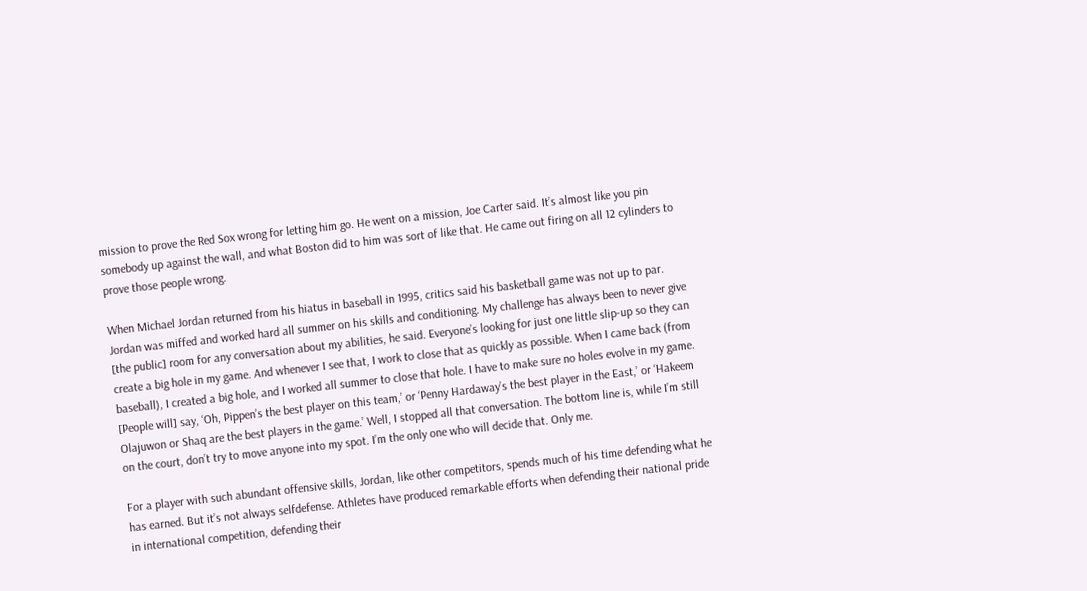mission to prove the Red Sox wrong for letting him go. He went on a mission, Joe Carter said. It’s almost like you pin somebody up against the wall, and what Boston did to him was sort of like that. He came out firing on all 12 cylinders to prove those people wrong.

When Michael Jordan returned from his hiatus in baseball in 1995, critics said his basketball game was not up to par. Jordan was miffed and worked hard all summer on his skills and conditioning. My challenge has always been to never give [the public] room for any conversation about my abilities, he said. Everyone’s looking for just one little slip-up so they can create a big hole in my game. And whenever I see that, I work to close that as quickly as possible. When I came back (from baseball), I created a big hole, and I worked all summer to close that hole. I have to make sure no holes evolve in my game. [People will] say, ‘Oh, Pippen’s the best player on this team,’ or ‘Penny Hardaway’s the best player in the East,’ or ‘Hakeem Olajuwon or Shaq are the best players in the game.’ Well, I stopped all that conversation. The bottom line is, while I’m still on the court, don’t try to move anyone into my spot. I’m the only one who will decide that. Only me.

For a player with such abundant offensive skills, Jordan, like other competitors, spends much of his time defending what he has earned. But it’s not always selfdefense. Athletes have produced remarkable efforts when defending their national pride in international competition, defending their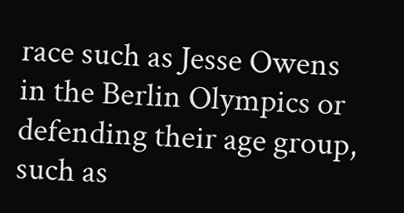race such as Jesse Owens in the Berlin Olympics or defending their age group, such as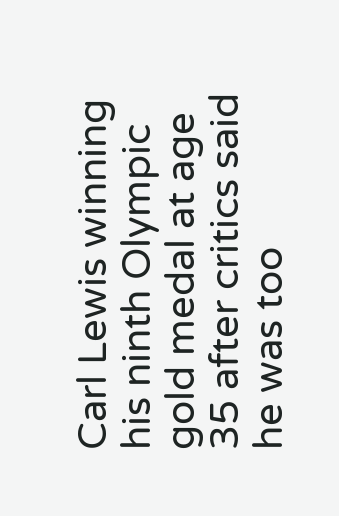Carl Lewis winning his ninth Olympic gold medal at age 35 after critics said he was too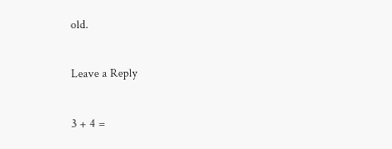old.

Leave a Reply

3 + 4 =